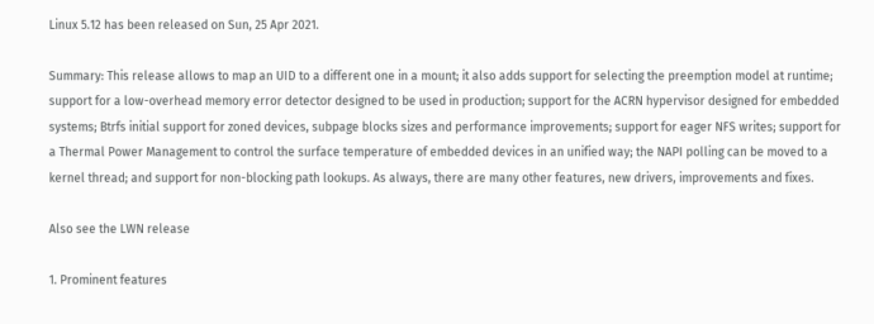Linux 5.12 has been released on Sun, 25 Apr 2021.

Summary: This release allows to map an UID to a different one in a mount; it also adds support for selecting the preemption model at runtime; support for a low-overhead memory error detector designed to be used in production; support for the ACRN hypervisor designed for embedded systems; Btrfs initial support for zoned devices, subpage blocks sizes and performance improvements; support for eager NFS writes; support for a Thermal Power Management to control the surface temperature of embedded devices in an unified way; the NAPI polling can be moved to a kernel thread; and support for non-blocking path lookups. As always, there are many other features, new drivers, improvements and fixes.

Also see the LWN release

1. Prominent features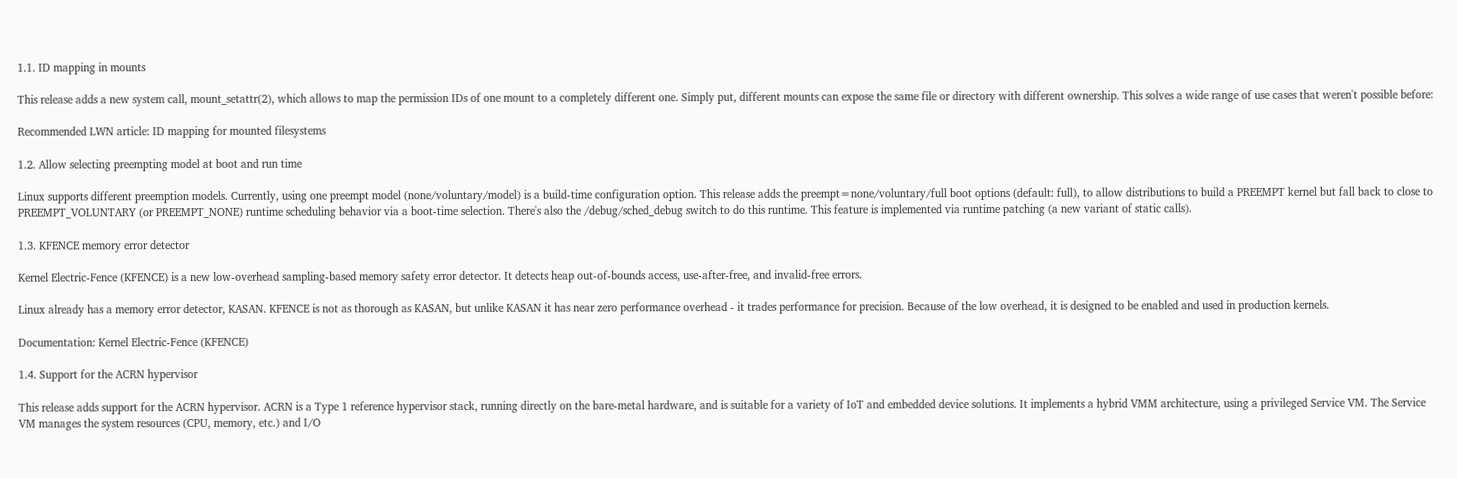1.1. ID mapping in mounts

This release adds a new system call, mount_setattr(2), which allows to map the permission IDs of one mount to a completely different one. Simply put, different mounts can expose the same file or directory with different ownership. This solves a wide range of use cases that weren't possible before:

Recommended LWN article: ID mapping for mounted filesystems

1.2. Allow selecting preempting model at boot and run time

Linux supports different preemption models. Currently, using one preempt model (none/voluntary/model) is a build-time configuration option. This release adds the preempt=none/voluntary/full boot options (default: full), to allow distributions to build a PREEMPT kernel but fall back to close to PREEMPT_VOLUNTARY (or PREEMPT_NONE) runtime scheduling behavior via a boot-time selection. There's also the /debug/sched_debug switch to do this runtime. This feature is implemented via runtime patching (a new variant of static calls).

1.3. KFENCE memory error detector

Kernel Electric-Fence (KFENCE) is a new low-overhead sampling-based memory safety error detector. It detects heap out-of-bounds access, use-after-free, and invalid-free errors.

Linux already has a memory error detector, KASAN. KFENCE is not as thorough as KASAN, but unlike KASAN it has near zero performance overhead - it trades performance for precision. Because of the low overhead, it is designed to be enabled and used in production kernels.

Documentation: Kernel Electric-Fence (KFENCE)

1.4. Support for the ACRN hypervisor

This release adds support for the ACRN hypervisor. ACRN is a Type 1 reference hypervisor stack, running directly on the bare-metal hardware, and is suitable for a variety of IoT and embedded device solutions. It implements a hybrid VMM architecture, using a privileged Service VM. The Service VM manages the system resources (CPU, memory, etc.) and I/O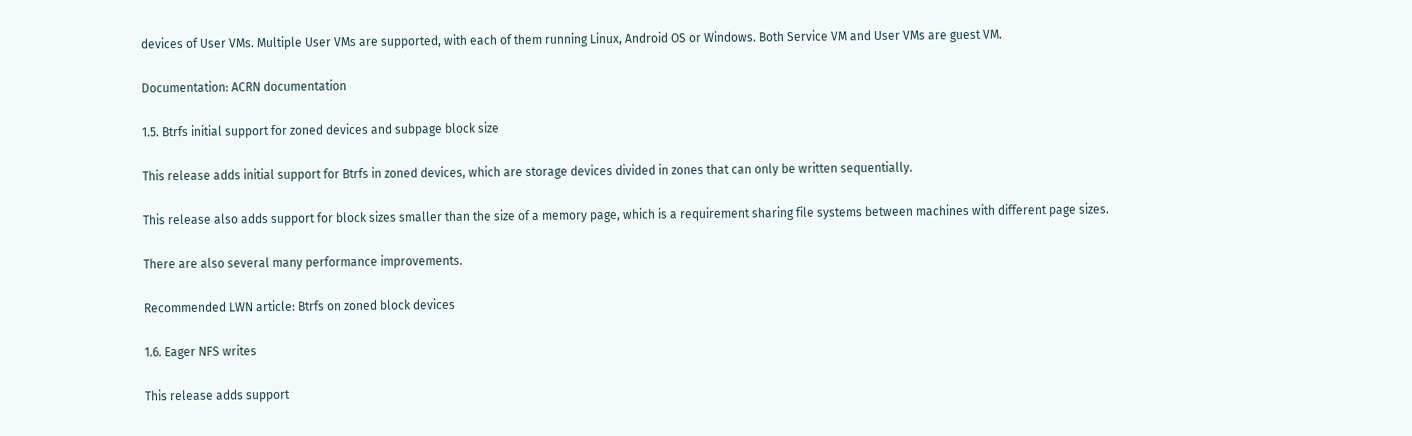devices of User VMs. Multiple User VMs are supported, with each of them running Linux, Android OS or Windows. Both Service VM and User VMs are guest VM.

Documentation: ACRN documentation

1.5. Btrfs initial support for zoned devices and subpage block size

This release adds initial support for Btrfs in zoned devices, which are storage devices divided in zones that can only be written sequentially.

This release also adds support for block sizes smaller than the size of a memory page, which is a requirement sharing file systems between machines with different page sizes.

There are also several many performance improvements.

Recommended LWN article: Btrfs on zoned block devices

1.6. Eager NFS writes

This release adds support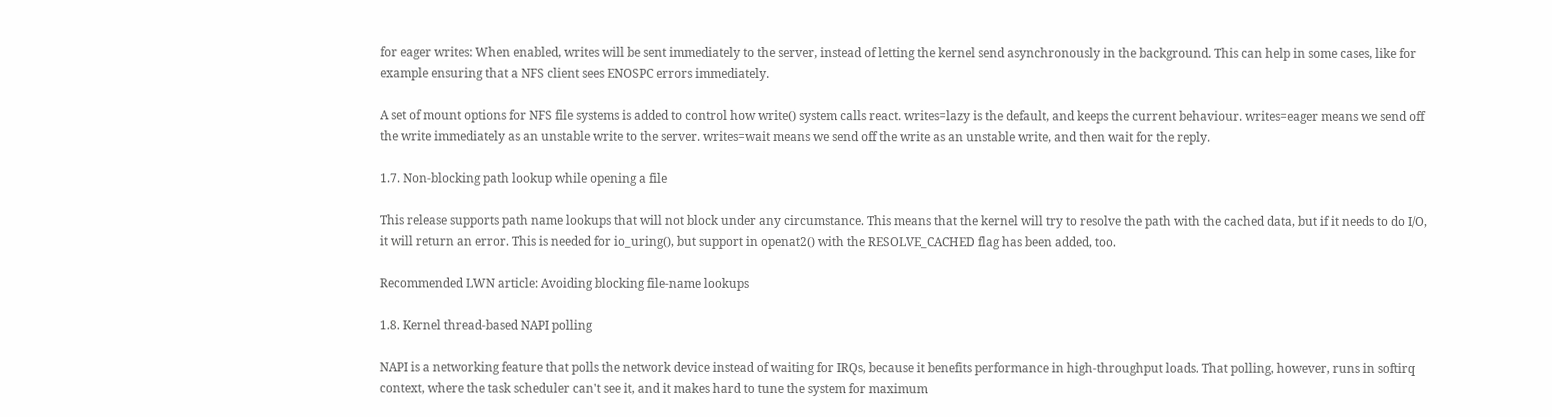for eager writes: When enabled, writes will be sent immediately to the server, instead of letting the kernel send asynchronously in the background. This can help in some cases, like for example ensuring that a NFS client sees ENOSPC errors immediately.

A set of mount options for NFS file systems is added to control how write() system calls react. writes=lazy is the default, and keeps the current behaviour. writes=eager means we send off the write immediately as an unstable write to the server. writes=wait means we send off the write as an unstable write, and then wait for the reply.

1.7. Non-blocking path lookup while opening a file

This release supports path name lookups that will not block under any circumstance. This means that the kernel will try to resolve the path with the cached data, but if it needs to do I/O, it will return an error. This is needed for io_uring(), but support in openat2() with the RESOLVE_CACHED flag has been added, too.

Recommended LWN article: Avoiding blocking file-name lookups

1.8. Kernel thread-based NAPI polling

NAPI is a networking feature that polls the network device instead of waiting for IRQs, because it benefits performance in high-throughput loads. That polling, however, runs in softirq context, where the task scheduler can't see it, and it makes hard to tune the system for maximum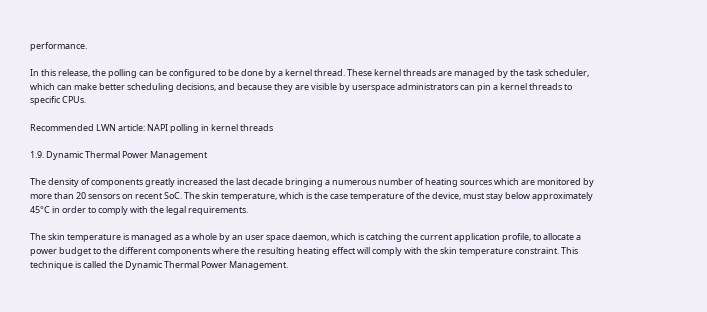performance.

In this release, the polling can be configured to be done by a kernel thread. These kernel threads are managed by the task scheduler, which can make better scheduling decisions, and because they are visible by userspace administrators can pin a kernel threads to specific CPUs.

Recommended LWN article: NAPI polling in kernel threads

1.9. Dynamic Thermal Power Management

The density of components greatly increased the last decade bringing a numerous number of heating sources which are monitored by more than 20 sensors on recent SoC. The skin temperature, which is the case temperature of the device, must stay below approximately 45°C in order to comply with the legal requirements.

The skin temperature is managed as a whole by an user space daemon, which is catching the current application profile, to allocate a power budget to the different components where the resulting heating effect will comply with the skin temperature constraint. This technique is called the Dynamic Thermal Power Management.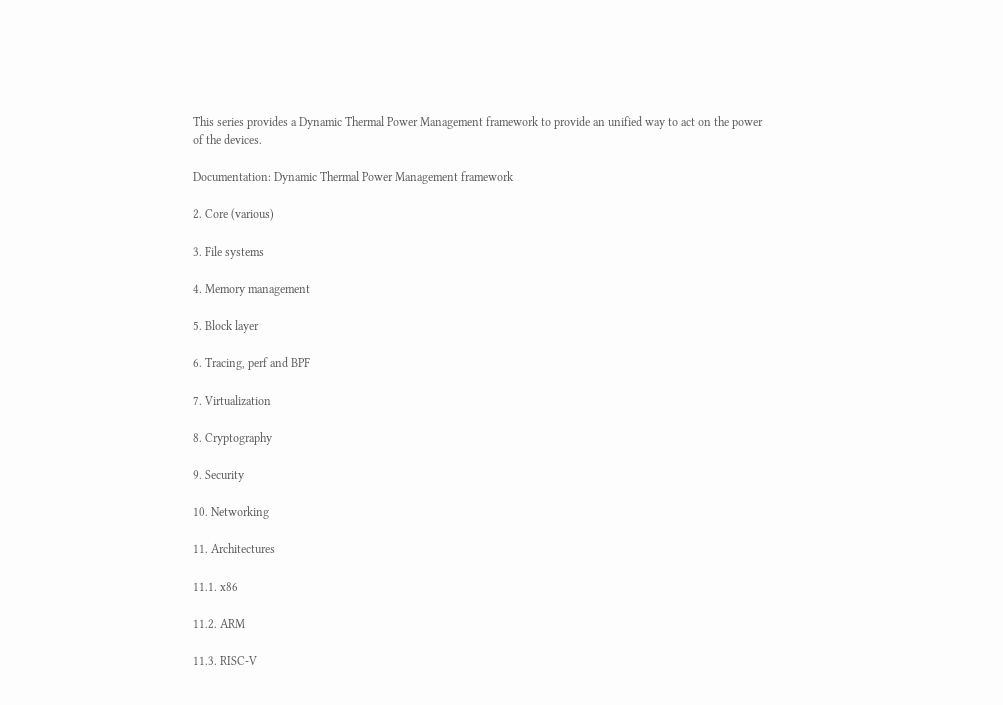This series provides a Dynamic Thermal Power Management framework to provide an unified way to act on the power of the devices.

Documentation: Dynamic Thermal Power Management framework

2. Core (various)

3. File systems

4. Memory management

5. Block layer

6. Tracing, perf and BPF

7. Virtualization

8. Cryptography

9. Security

10. Networking

11. Architectures

11.1. x86

11.2. ARM

11.3. RISC-V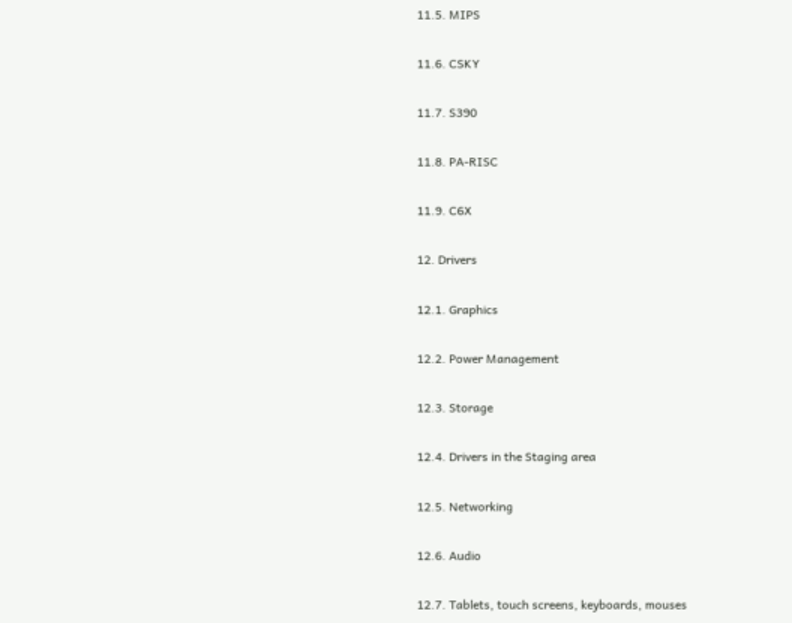11.5. MIPS

11.6. CSKY

11.7. S390

11.8. PA-RISC

11.9. C6X

12. Drivers

12.1. Graphics

12.2. Power Management

12.3. Storage

12.4. Drivers in the Staging area

12.5. Networking

12.6. Audio

12.7. Tablets, touch screens, keyboards, mouses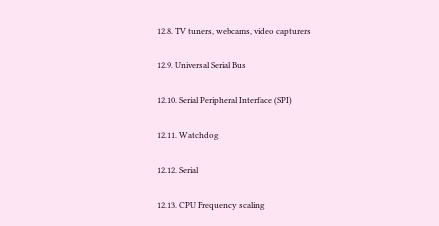12.8. TV tuners, webcams, video capturers

12.9. Universal Serial Bus

12.10. Serial Peripheral Interface (SPI)

12.11. Watchdog

12.12. Serial

12.13. CPU Frequency scaling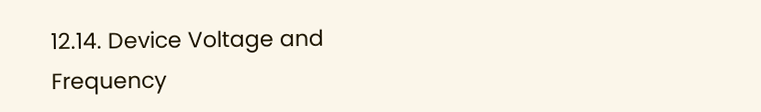12.14. Device Voltage and Frequency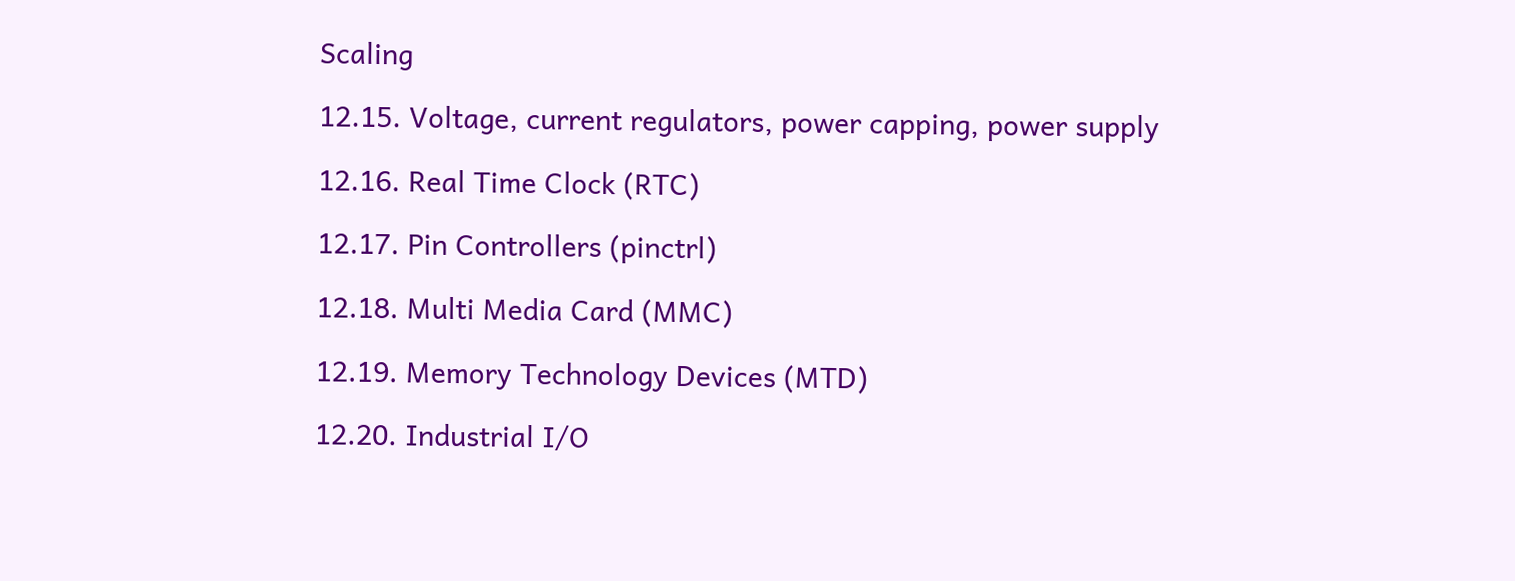Scaling

12.15. Voltage, current regulators, power capping, power supply

12.16. Real Time Clock (RTC)

12.17. Pin Controllers (pinctrl)

12.18. Multi Media Card (MMC)

12.19. Memory Technology Devices (MTD)

12.20. Industrial I/O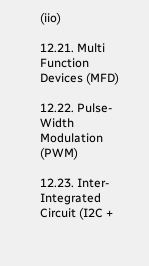(iio)

12.21. Multi Function Devices (MFD)

12.22. Pulse-Width Modulation (PWM)

12.23. Inter-Integrated Circuit (I2C +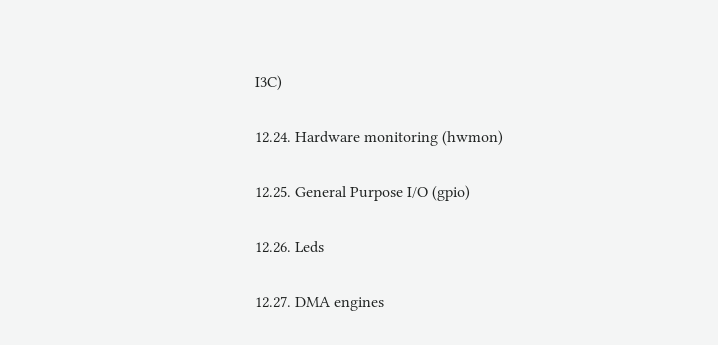I3C)

12.24. Hardware monitoring (hwmon)

12.25. General Purpose I/O (gpio)

12.26. Leds

12.27. DMA engines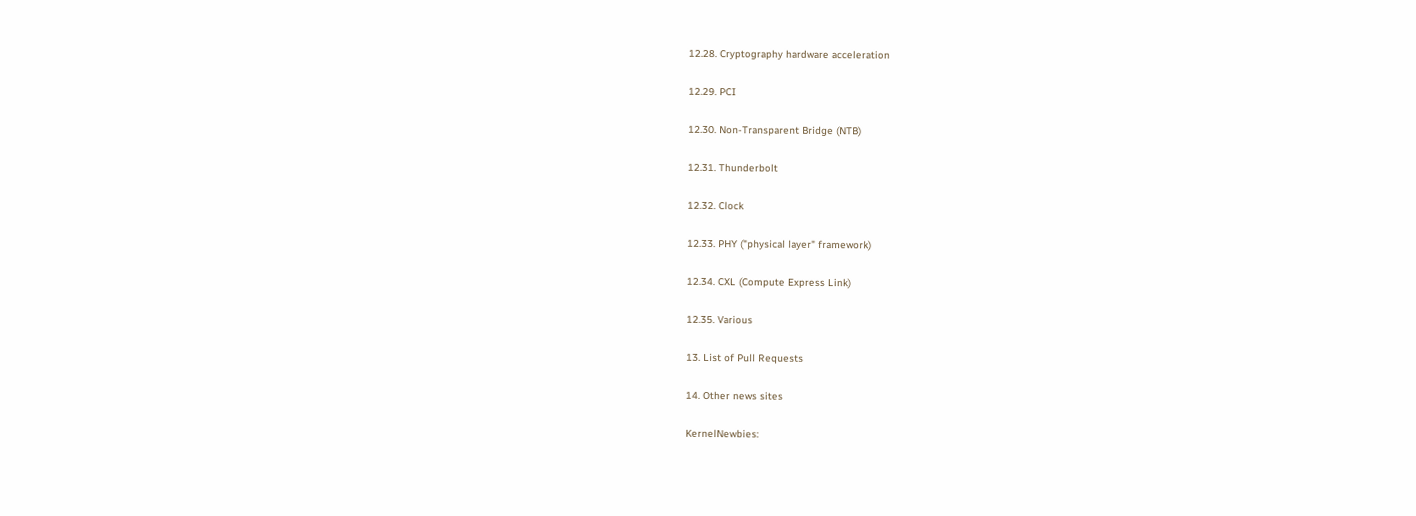12.28. Cryptography hardware acceleration

12.29. PCI

12.30. Non-Transparent Bridge (NTB)

12.31. Thunderbolt

12.32. Clock

12.33. PHY ("physical layer" framework)

12.34. CXL (Compute Express Link)

12.35. Various

13. List of Pull Requests

14. Other news sites

KernelNewbies: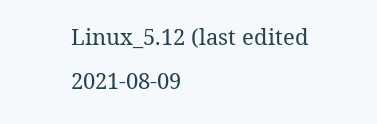Linux_5.12 (last edited 2021-08-09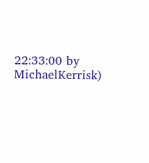22:33:00 by MichaelKerrisk)